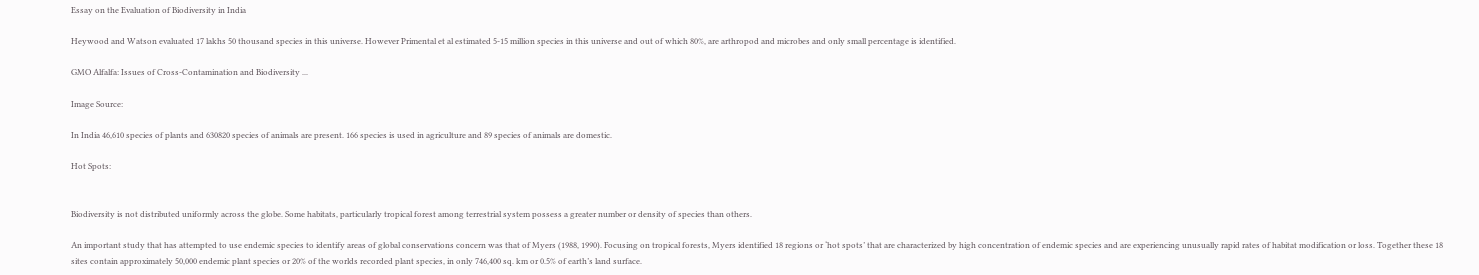Essay on the Evaluation of Biodiversity in India

Heywood and Watson evaluated 17 lakhs 50 thousand species in this universe. However Primental et al estimated 5-15 million species in this universe and out of which 80%, are arthropod and microbes and only small percentage is identified.

GMO Alfalfa: Issues of Cross-Contamination and Biodiversity ...

Image Source:

In India 46,610 species of plants and 630820 species of animals are present. 166 species is used in agriculture and 89 species of animals are domestic.

Hot Spots:


Biodiversity is not distributed uniformly across the globe. Some habitats, particularly tropical forest among terrestrial system possess a greater number or density of species than others.

An important study that has attempted to use endemic species to identify areas of global conservations concern was that of Myers (1988, 1990). Focusing on tropical forests, Myers identified 18 regions or ‘hot spots’ that are characterized by high concentration of endemic species and are experiencing unusually rapid rates of habitat modification or loss. Together these 18 sites contain approximately 50,000 endemic plant species or 20% of the worlds recorded plant species, in only 746,400 sq. km or 0.5% of earth’s land surface.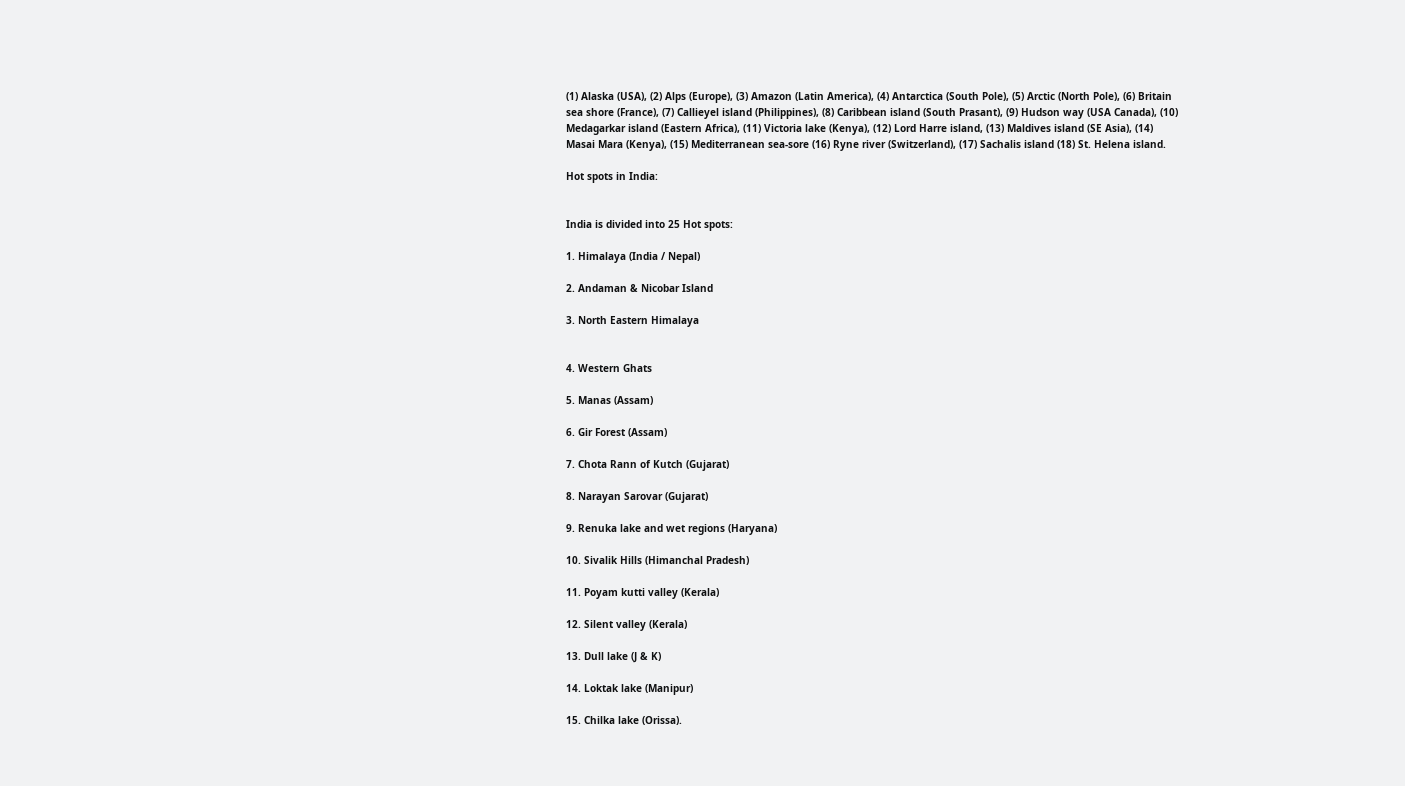(1) Alaska (USA), (2) Alps (Europe), (3) Amazon (Latin America), (4) Antarctica (South Pole), (5) Arctic (North Pole), (6) Britain sea shore (France), (7) Callieyel island (Philippines), (8) Caribbean island (South Prasant), (9) Hudson way (USA Canada), (10) Medagarkar island (Eastern Africa), (11) Victoria lake (Kenya), (12) Lord Harre island, (13) Maldives island (SE Asia), (14) Masai Mara (Kenya), (15) Mediterranean sea-sore (16) Ryne river (Switzerland), (17) Sachalis island (18) St. Helena island.

Hot spots in India:


India is divided into 25 Hot spots:

1. Himalaya (India / Nepal)

2. Andaman & Nicobar Island

3. North Eastern Himalaya


4. Western Ghats

5. Manas (Assam)

6. Gir Forest (Assam)

7. Chota Rann of Kutch (Gujarat)

8. Narayan Sarovar (Gujarat)

9. Renuka lake and wet regions (Haryana)

10. Sivalik Hills (Himanchal Pradesh)

11. Poyam kutti valley (Kerala)

12. Silent valley (Kerala)

13. Dull lake (J & K)

14. Loktak lake (Manipur)

15. Chilka lake (Orissa).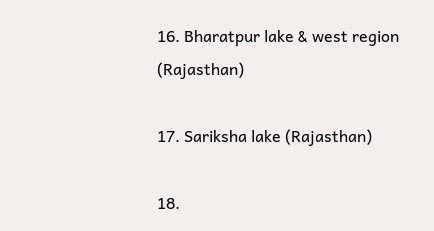16. Bharatpur lake & west region (Rajasthan)

17. Sariksha lake (Rajasthan)

18.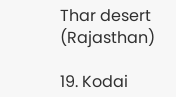Thar desert (Rajasthan)

19. Kodai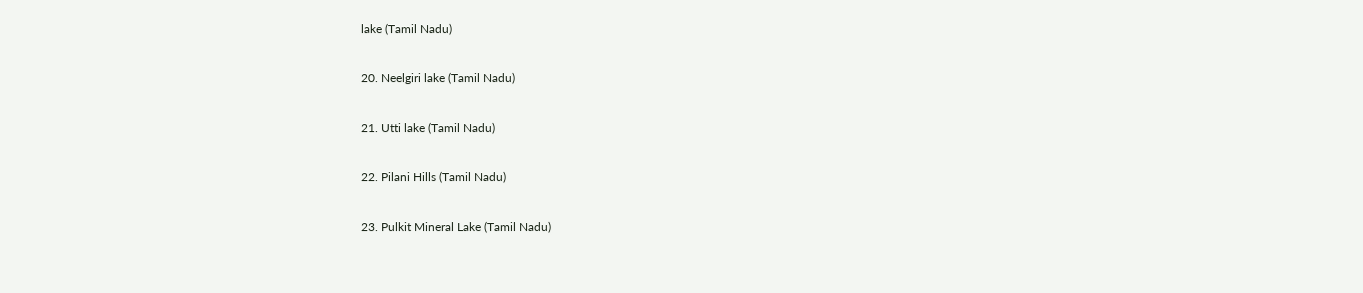lake (Tamil Nadu)

20. Neelgiri lake (Tamil Nadu)

21. Utti lake (Tamil Nadu)

22. Pilani Hills (Tamil Nadu)

23. Pulkit Mineral Lake (Tamil Nadu)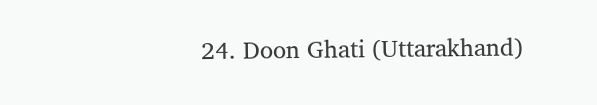24. Doon Ghati (Uttarakhand)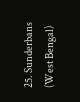25. Sunderbans (West Bengal)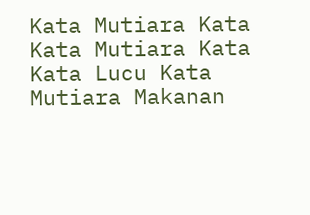Kata Mutiara Kata Kata Mutiara Kata Kata Lucu Kata Mutiara Makanan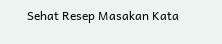Sehat Resep Masakan Kata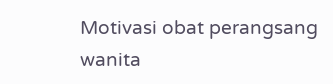Motivasi obat perangsang wanita